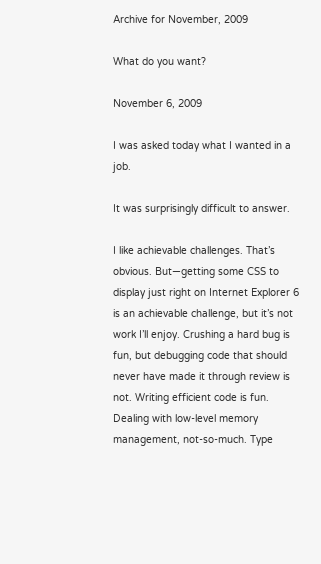Archive for November, 2009

What do you want?

November 6, 2009

I was asked today what I wanted in a job.

It was surprisingly difficult to answer.

I like achievable challenges. That’s obvious. But—getting some CSS to display just right on Internet Explorer 6 is an achievable challenge, but it’s not work I’ll enjoy. Crushing a hard bug is fun, but debugging code that should never have made it through review is not. Writing efficient code is fun. Dealing with low-level memory management, not-so-much. Type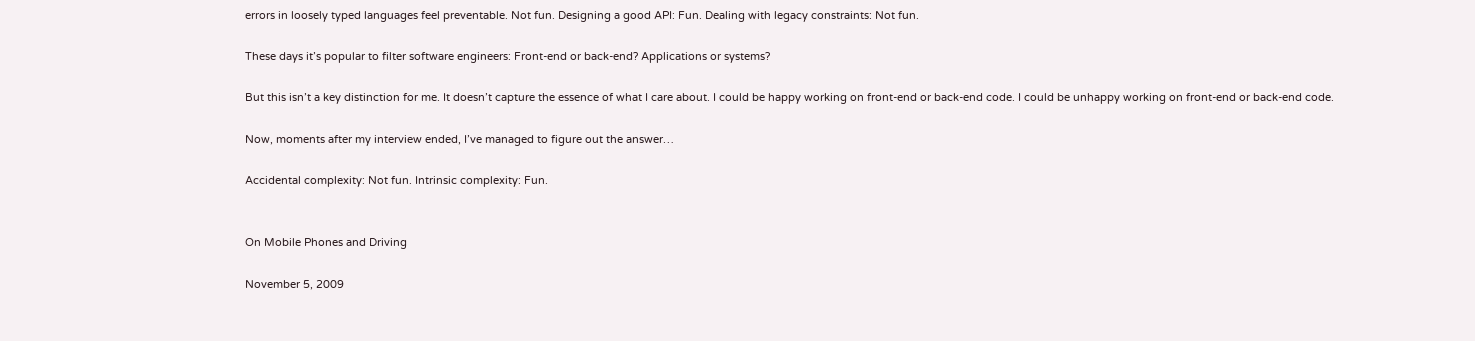errors in loosely typed languages feel preventable. Not fun. Designing a good API: Fun. Dealing with legacy constraints: Not fun.

These days it’s popular to filter software engineers: Front-end or back-end? Applications or systems?

But this isn’t a key distinction for me. It doesn’t capture the essence of what I care about. I could be happy working on front-end or back-end code. I could be unhappy working on front-end or back-end code.

Now, moments after my interview ended, I’ve managed to figure out the answer…

Accidental complexity: Not fun. Intrinsic complexity: Fun.


On Mobile Phones and Driving

November 5, 2009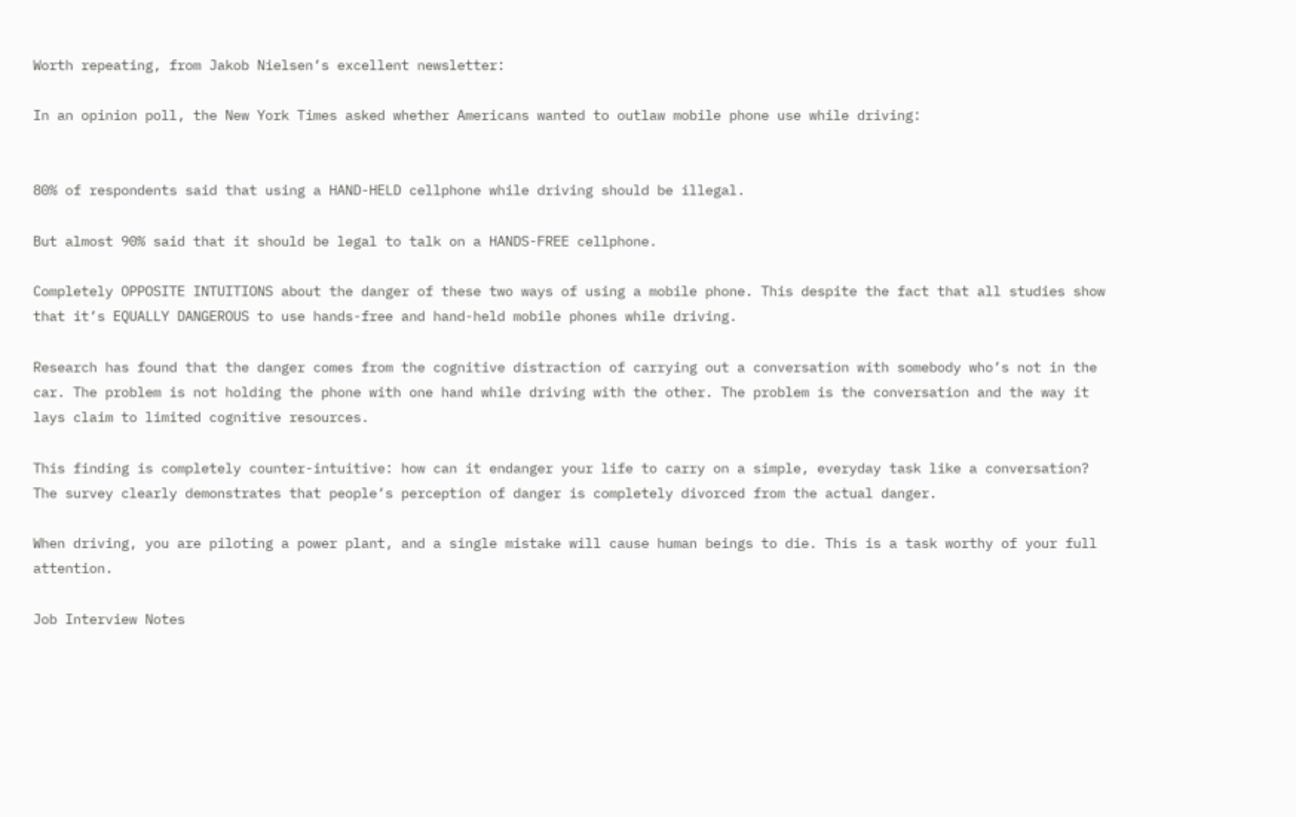Worth repeating, from Jakob Nielsen’s excellent newsletter:

In an opinion poll, the New York Times asked whether Americans wanted to outlaw mobile phone use while driving:


80% of respondents said that using a HAND-HELD cellphone while driving should be illegal.

But almost 90% said that it should be legal to talk on a HANDS-FREE cellphone.

Completely OPPOSITE INTUITIONS about the danger of these two ways of using a mobile phone. This despite the fact that all studies show that it’s EQUALLY DANGEROUS to use hands-free and hand-held mobile phones while driving.

Research has found that the danger comes from the cognitive distraction of carrying out a conversation with somebody who’s not in the car. The problem is not holding the phone with one hand while driving with the other. The problem is the conversation and the way it lays claim to limited cognitive resources.

This finding is completely counter-intuitive: how can it endanger your life to carry on a simple, everyday task like a conversation? The survey clearly demonstrates that people’s perception of danger is completely divorced from the actual danger.

When driving, you are piloting a power plant, and a single mistake will cause human beings to die. This is a task worthy of your full attention.

Job Interview Notes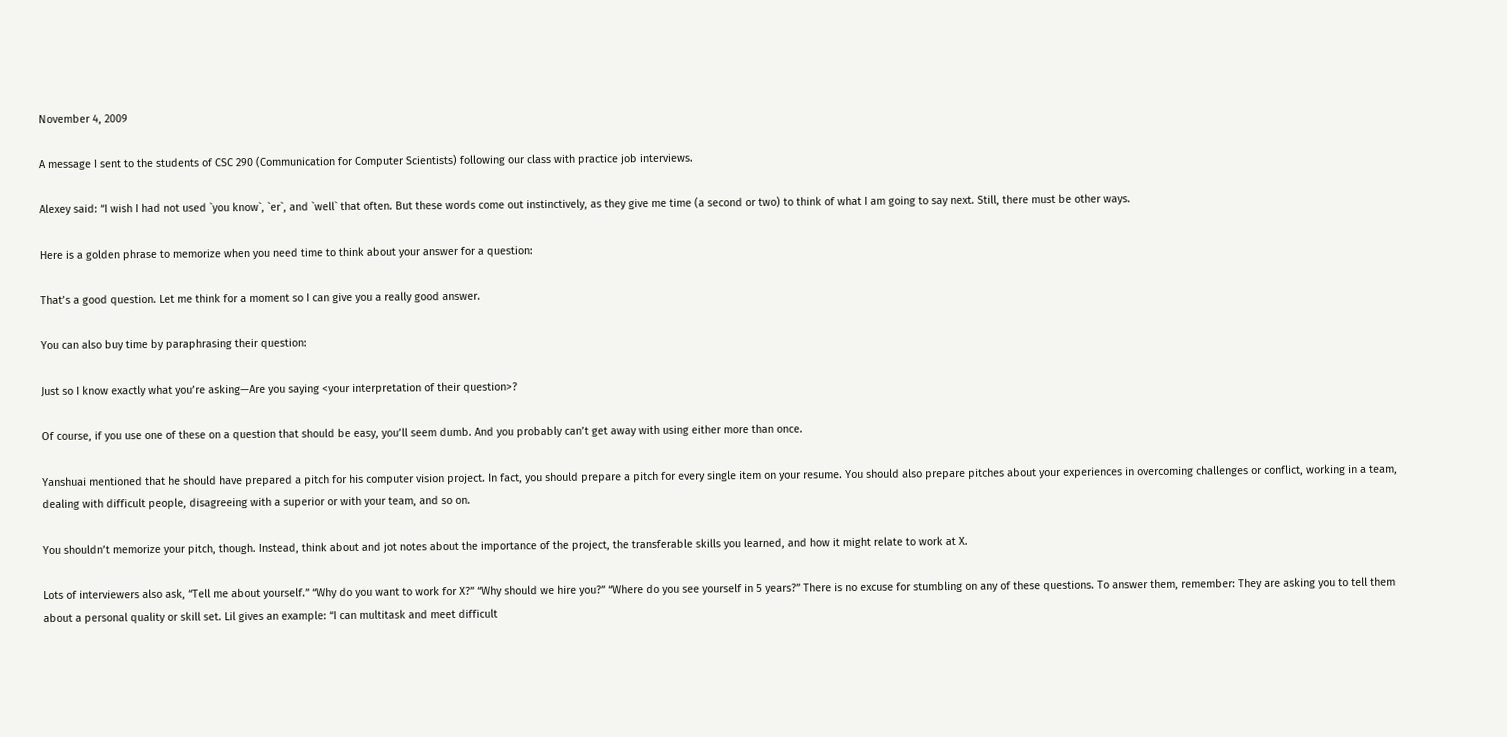November 4, 2009

A message I sent to the students of CSC 290 (Communication for Computer Scientists) following our class with practice job interviews.

Alexey said: “I wish I had not used `you know`, `er`, and `well` that often. But these words come out instinctively, as they give me time (a second or two) to think of what I am going to say next. Still, there must be other ways.

Here is a golden phrase to memorize when you need time to think about your answer for a question:

That’s a good question. Let me think for a moment so I can give you a really good answer.

You can also buy time by paraphrasing their question:

Just so I know exactly what you’re asking—Are you saying <your interpretation of their question>?

Of course, if you use one of these on a question that should be easy, you’ll seem dumb. And you probably can’t get away with using either more than once.

Yanshuai mentioned that he should have prepared a pitch for his computer vision project. In fact, you should prepare a pitch for every single item on your resume. You should also prepare pitches about your experiences in overcoming challenges or conflict, working in a team, dealing with difficult people, disagreeing with a superior or with your team, and so on.

You shouldn’t memorize your pitch, though. Instead, think about and jot notes about the importance of the project, the transferable skills you learned, and how it might relate to work at X.

Lots of interviewers also ask, “Tell me about yourself.” “Why do you want to work for X?” “Why should we hire you?” “Where do you see yourself in 5 years?” There is no excuse for stumbling on any of these questions. To answer them, remember: They are asking you to tell them about a personal quality or skill set. Lil gives an example: “I can multitask and meet difficult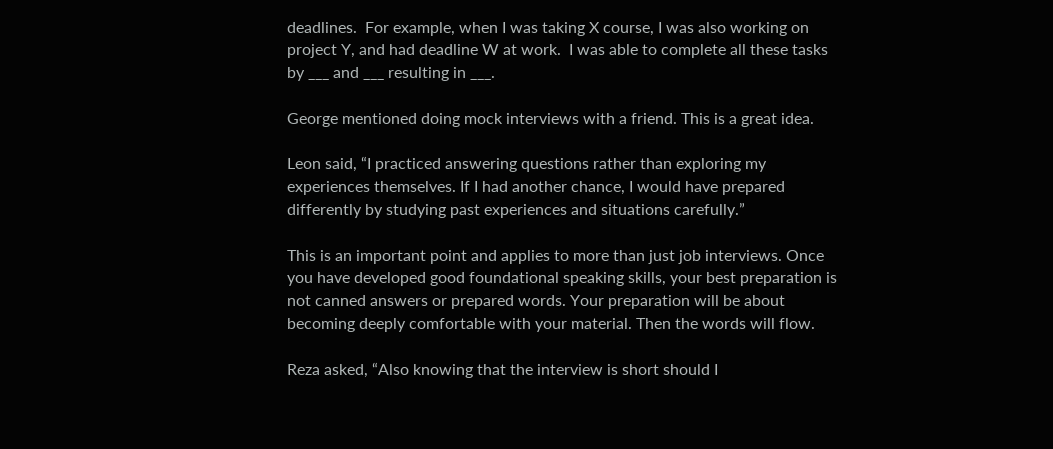deadlines.  For example, when I was taking X course, I was also working on project Y, and had deadline W at work.  I was able to complete all these tasks by ___ and ___ resulting in ___.

George mentioned doing mock interviews with a friend. This is a great idea.

Leon said, “I practiced answering questions rather than exploring my experiences themselves. If I had another chance, I would have prepared differently by studying past experiences and situations carefully.”

This is an important point and applies to more than just job interviews. Once you have developed good foundational speaking skills, your best preparation is not canned answers or prepared words. Your preparation will be about becoming deeply comfortable with your material. Then the words will flow.

Reza asked, “Also knowing that the interview is short should I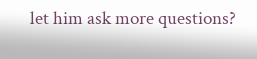let him ask more questions?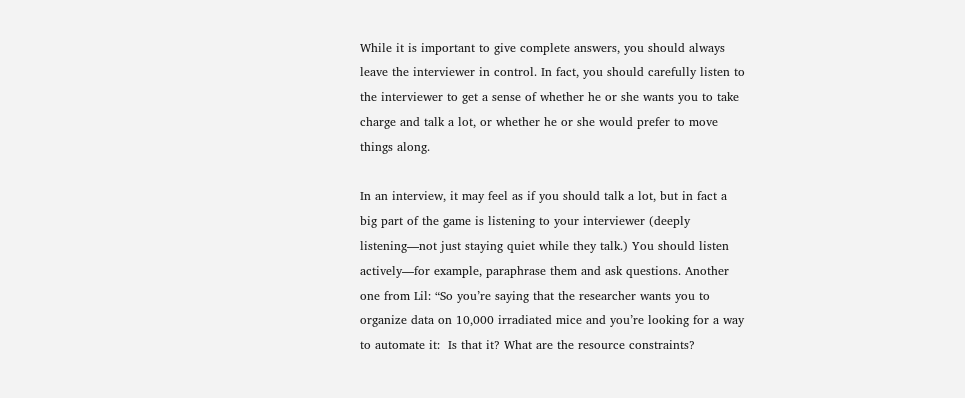While it is important to give complete answers, you should always leave the interviewer in control. In fact, you should carefully listen to the interviewer to get a sense of whether he or she wants you to take charge and talk a lot, or whether he or she would prefer to move things along.

In an interview, it may feel as if you should talk a lot, but in fact a big part of the game is listening to your interviewer (deeply listening—not just staying quiet while they talk.) You should listen actively—for example, paraphrase them and ask questions. Another one from Lil: “So you’re saying that the researcher wants you to organize data on 10,000 irradiated mice and you’re looking for a way to automate it:  Is that it? What are the resource constraints?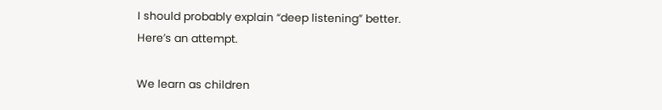I should probably explain “deep listening” better. Here’s an attempt.

We learn as children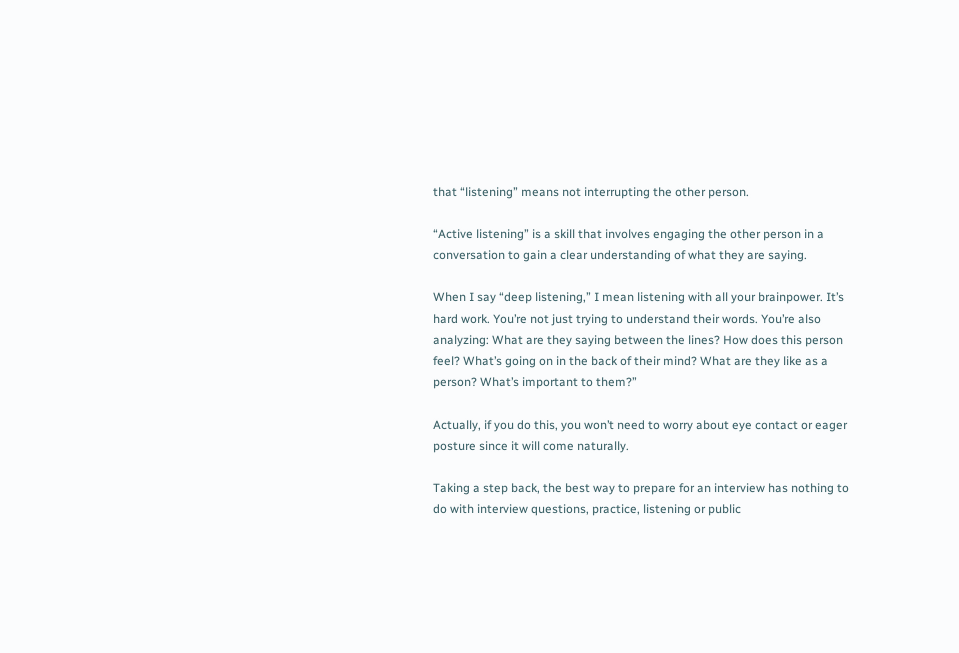that “listening” means not interrupting the other person.

“Active listening” is a skill that involves engaging the other person in a conversation to gain a clear understanding of what they are saying.

When I say “deep listening,” I mean listening with all your brainpower. It’s hard work. You’re not just trying to understand their words. You’re also analyzing: What are they saying between the lines? How does this person feel? What’s going on in the back of their mind? What are they like as a person? What’s important to them?”

Actually, if you do this, you won’t need to worry about eye contact or eager posture since it will come naturally.

Taking a step back, the best way to prepare for an interview has nothing to do with interview questions, practice, listening or public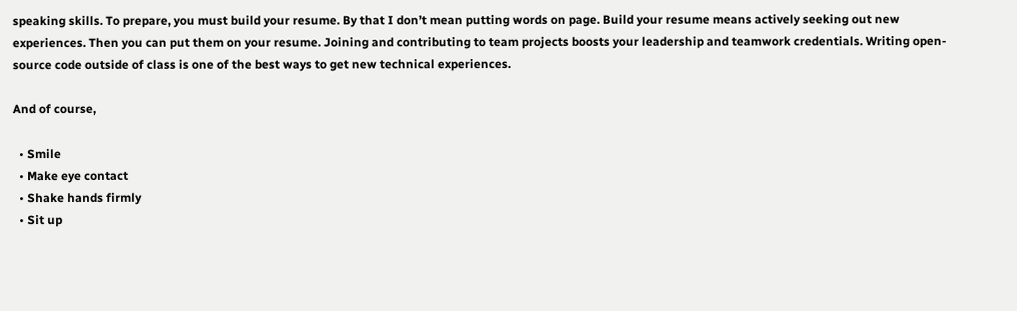speaking skills. To prepare, you must build your resume. By that I don’t mean putting words on page. Build your resume means actively seeking out new experiences. Then you can put them on your resume. Joining and contributing to team projects boosts your leadership and teamwork credentials. Writing open-source code outside of class is one of the best ways to get new technical experiences.

And of course,

  • Smile
  • Make eye contact
  • Shake hands firmly
  • Sit up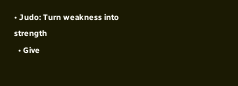• Judo: Turn weakness into strength
  • Give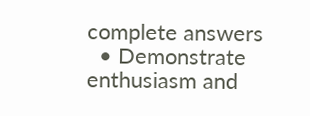complete answers
  • Demonstrate enthusiasm and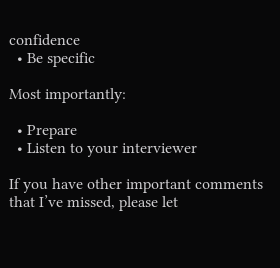confidence
  • Be specific

Most importantly:

  • Prepare
  • Listen to your interviewer

If you have other important comments that I’ve missed, please let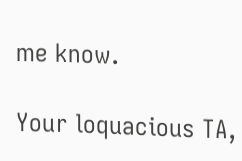me know.

Your loquacious TA,